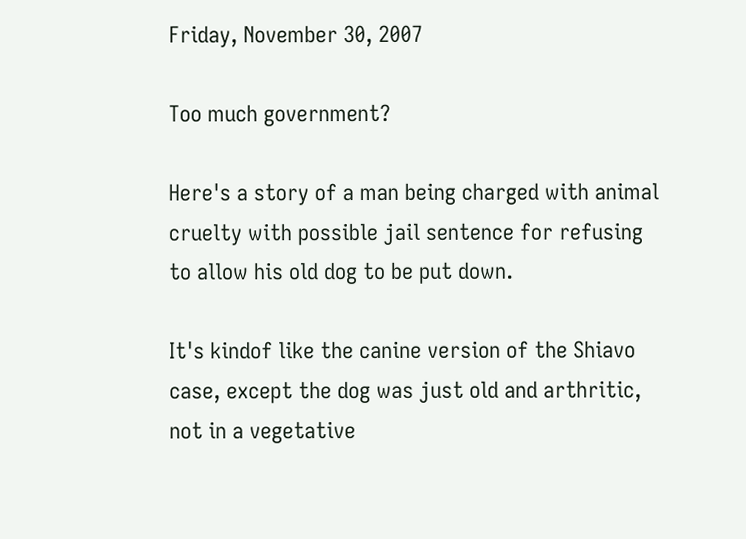Friday, November 30, 2007

Too much government?

Here's a story of a man being charged with animal cruelty with possible jail sentence for refusing to allow his old dog to be put down.

It's kindof like the canine version of the Shiavo case, except the dog was just old and arthritic, not in a vegetative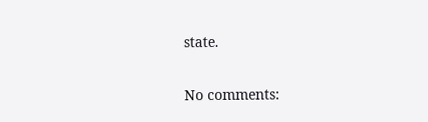state.

No comments: